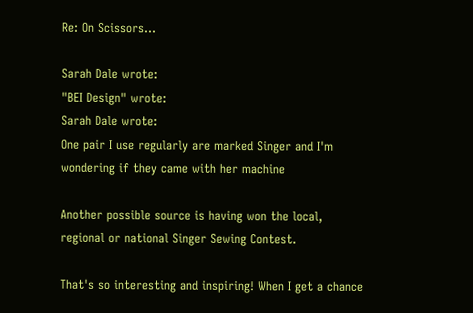Re: On Scissors...

Sarah Dale wrote:
"BEI Design" wrote:
Sarah Dale wrote:
One pair I use regularly are marked Singer and I'm
wondering if they came with her machine

Another possible source is having won the local,
regional or national Singer Sewing Contest.

That's so interesting and inspiring! When I get a chance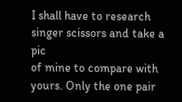I shall have to research singer scissors and take a pic
of mine to compare with yours. Only the one pair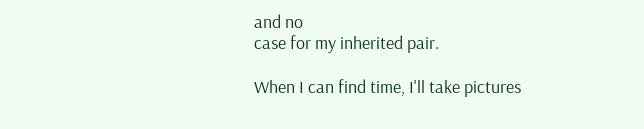and no
case for my inherited pair.

When I can find time, I'll take pictures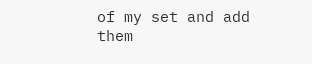of my set and add
them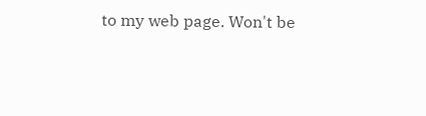to my web page. Won't be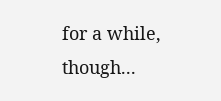for a while, though...